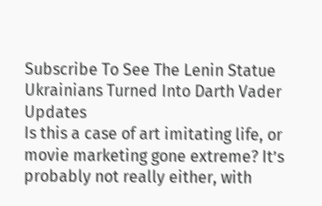Subscribe To See The Lenin Statue Ukrainians Turned Into Darth Vader Updates
Is this a case of art imitating life, or movie marketing gone extreme? It’s probably not really either, with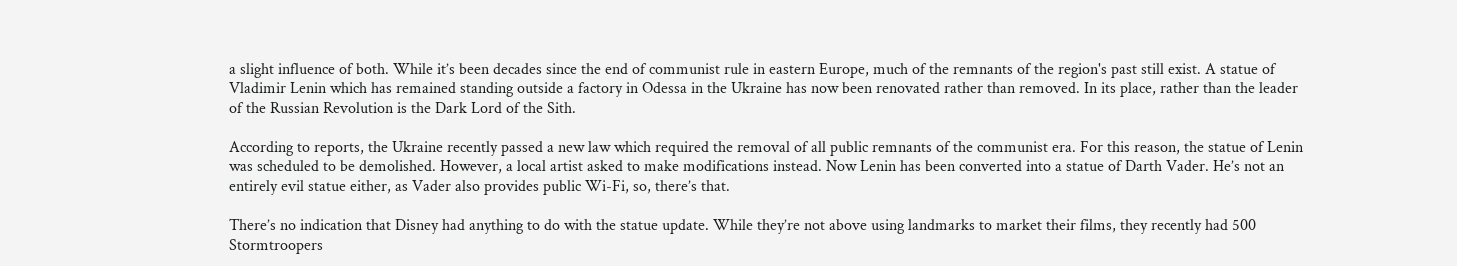a slight influence of both. While it’s been decades since the end of communist rule in eastern Europe, much of the remnants of the region's past still exist. A statue of Vladimir Lenin which has remained standing outside a factory in Odessa in the Ukraine has now been renovated rather than removed. In its place, rather than the leader of the Russian Revolution is the Dark Lord of the Sith.

According to reports, the Ukraine recently passed a new law which required the removal of all public remnants of the communist era. For this reason, the statue of Lenin was scheduled to be demolished. However, a local artist asked to make modifications instead. Now Lenin has been converted into a statue of Darth Vader. He’s not an entirely evil statue either, as Vader also provides public Wi-Fi, so, there’s that.

There’s no indication that Disney had anything to do with the statue update. While they’re not above using landmarks to market their films, they recently had 500 Stormtroopers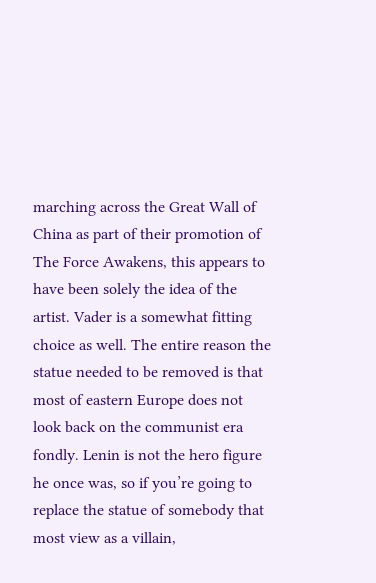marching across the Great Wall of China as part of their promotion of The Force Awakens, this appears to have been solely the idea of the artist. Vader is a somewhat fitting choice as well. The entire reason the statue needed to be removed is that most of eastern Europe does not look back on the communist era fondly. Lenin is not the hero figure he once was, so if you’re going to replace the statue of somebody that most view as a villain,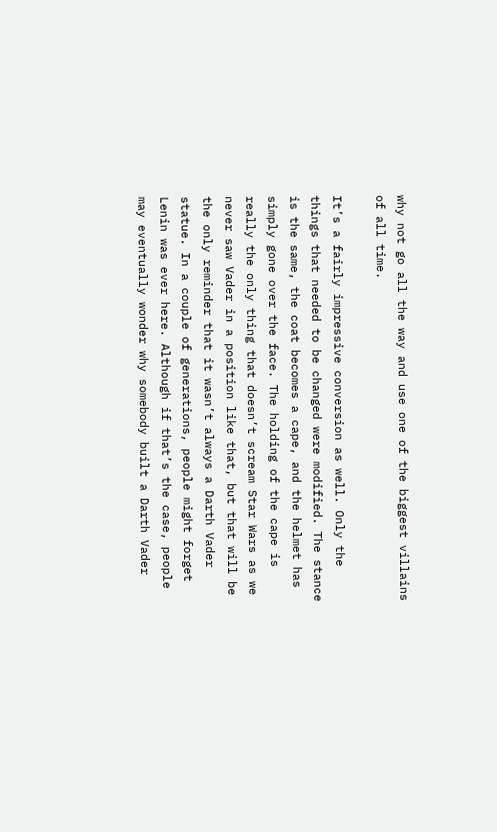why not go all the way and use one of the biggest villains of all time.

It’s a fairly impressive conversion as well. Only the things that needed to be changed were modified. The stance is the same, the coat becomes a cape, and the helmet has simply gone over the face. The holding of the cape is really the only thing that doesn’t scream Star Wars as we never saw Vader in a position like that, but that will be the only reminder that it wasn’t always a Darth Vader statue. In a couple of generations, people might forget Lenin was ever here. Although if that’s the case, people may eventually wonder why somebody built a Darth Vader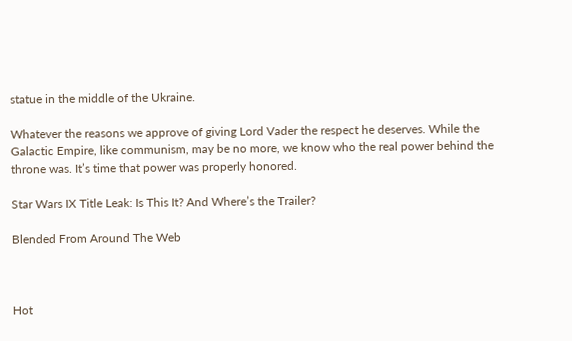statue in the middle of the Ukraine.

Whatever the reasons we approve of giving Lord Vader the respect he deserves. While the Galactic Empire, like communism, may be no more, we know who the real power behind the throne was. It’s time that power was properly honored.

Star Wars IX Title Leak: Is This It? And Where’s the Trailer?

Blended From Around The Web



Hot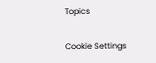Topics

Cookie Settings